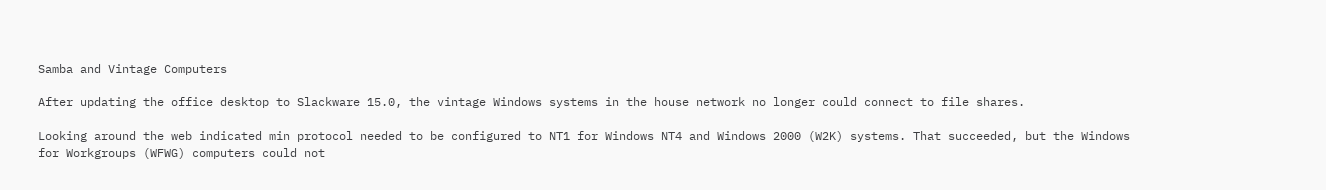Samba and Vintage Computers

After updating the office desktop to Slackware 15.0, the vintage Windows systems in the house network no longer could connect to file shares.

Looking around the web indicated min protocol needed to be configured to NT1 for Windows NT4 and Windows 2000 (W2K) systems. That succeeded, but the Windows for Workgroups (WFWG) computers could not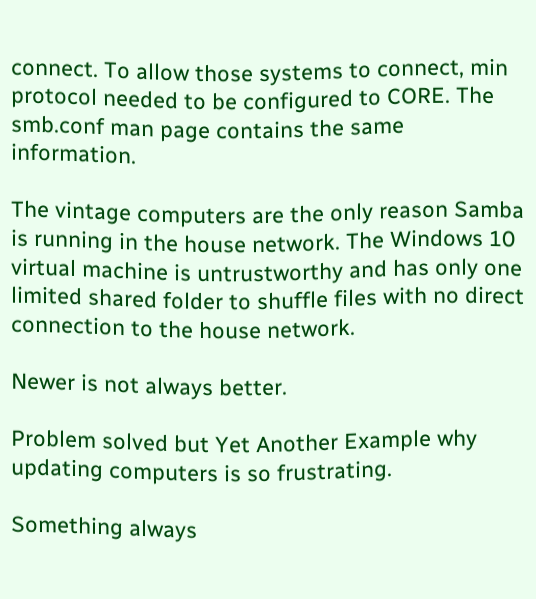connect. To allow those systems to connect, min protocol needed to be configured to CORE. The smb.conf man page contains the same information.

The vintage computers are the only reason Samba is running in the house network. The Windows 10 virtual machine is untrustworthy and has only one limited shared folder to shuffle files with no direct connection to the house network.

Newer is not always better.

Problem solved but Yet Another Example why updating computers is so frustrating.

Something always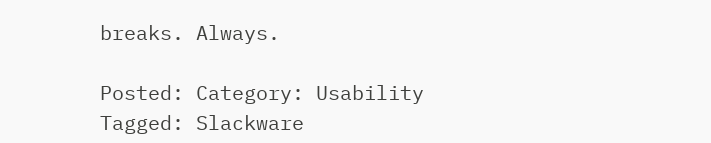breaks. Always.

Posted: Category: Usability Tagged: Slackware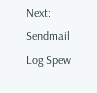Next: Sendmail Log Spew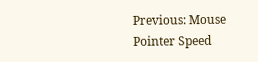Previous: Mouse Pointer Speed